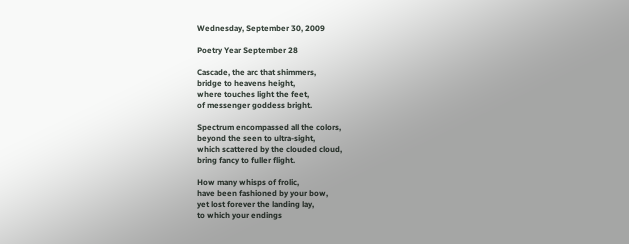Wednesday, September 30, 2009

Poetry Year September 28

Cascade, the arc that shimmers,
bridge to heavens height,
where touches light the feet,
of messenger goddess bright.

Spectrum encompassed all the colors,
beyond the seen to ultra-sight,
which scattered by the clouded cloud,
bring fancy to fuller flight.

How many whisps of frolic,
have been fashioned by your bow,
yet lost forever the landing lay,
to which your endings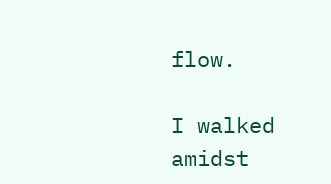flow.

I walked amidst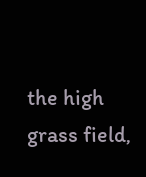the high grass field,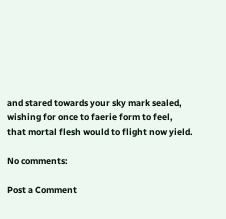and stared towards your sky mark sealed,
wishing for once to faerie form to feel,
that mortal flesh would to flight now yield.

No comments:

Post a Comment